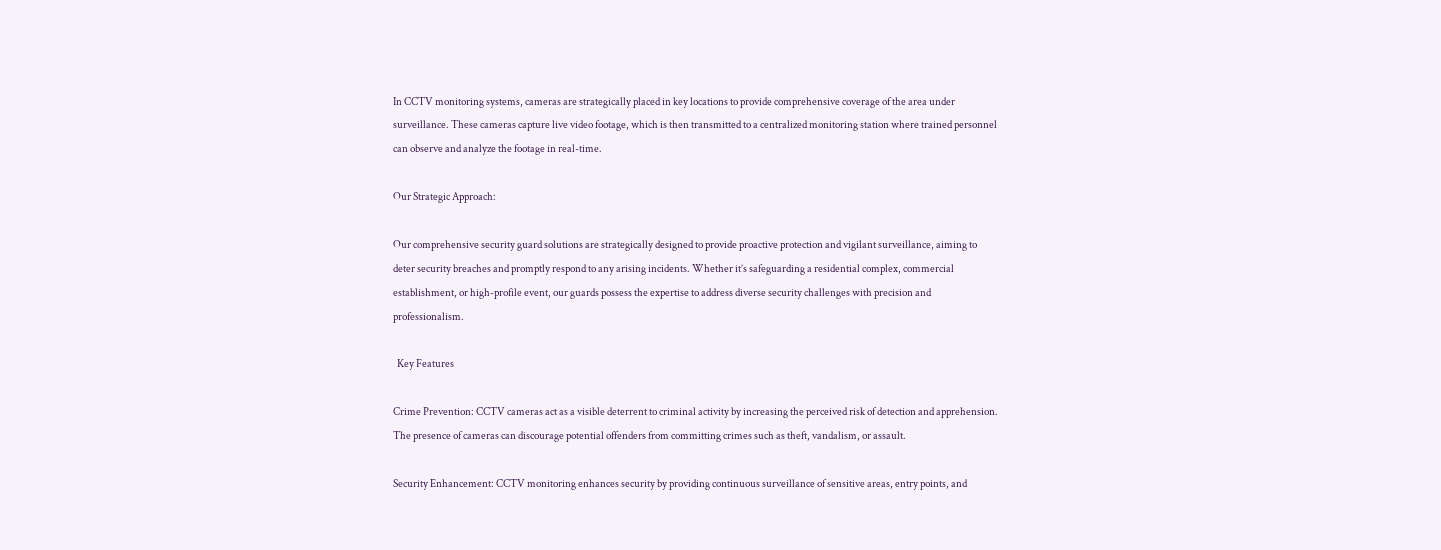In CCTV monitoring systems, cameras are strategically placed in key locations to provide comprehensive coverage of the area under surveillance. These cameras capture live video footage, which is then transmitted to a centralized monitoring station where trained personnel can observe and analyze the footage in real-time.

Our Strategic Approach:

Our comprehensive security guard solutions are strategically designed to provide proactive protection and vigilant surveillance, aiming to deter security breaches and promptly respond to any arising incidents. Whether it’s safeguarding a residential complex, commercial establishment, or high-profile event, our guards possess the expertise to address diverse security challenges with precision and professionalism.

  Key Features

Crime Prevention: CCTV cameras act as a visible deterrent to criminal activity by increasing the perceived risk of detection and apprehension. The presence of cameras can discourage potential offenders from committing crimes such as theft, vandalism, or assault.

Security Enhancement: CCTV monitoring enhances security by providing continuous surveillance of sensitive areas, entry points, and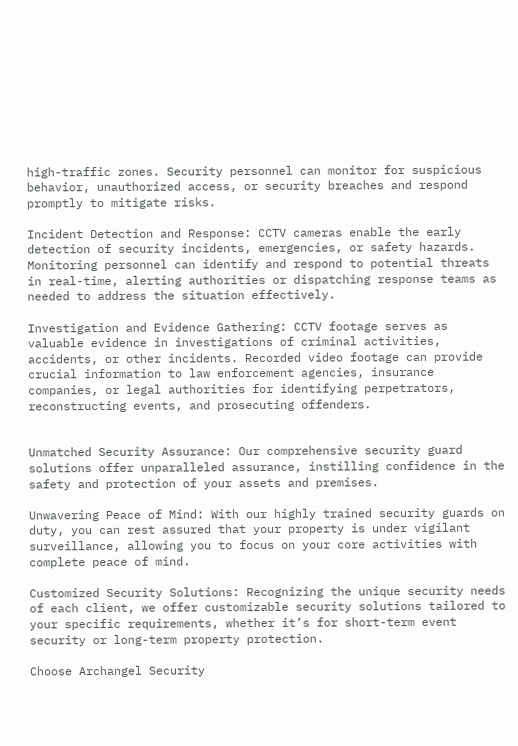high-traffic zones. Security personnel can monitor for suspicious behavior, unauthorized access, or security breaches and respond promptly to mitigate risks.

Incident Detection and Response: CCTV cameras enable the early detection of security incidents, emergencies, or safety hazards. Monitoring personnel can identify and respond to potential threats in real-time, alerting authorities or dispatching response teams as needed to address the situation effectively.

Investigation and Evidence Gathering: CCTV footage serves as valuable evidence in investigations of criminal activities, accidents, or other incidents. Recorded video footage can provide crucial information to law enforcement agencies, insurance companies, or legal authorities for identifying perpetrators, reconstructing events, and prosecuting offenders.


Unmatched Security Assurance: Our comprehensive security guard solutions offer unparalleled assurance, instilling confidence in the safety and protection of your assets and premises.

Unwavering Peace of Mind: With our highly trained security guards on duty, you can rest assured that your property is under vigilant surveillance, allowing you to focus on your core activities with complete peace of mind.

Customized Security Solutions: Recognizing the unique security needs of each client, we offer customizable security solutions tailored to your specific requirements, whether it’s for short-term event security or long-term property protection.

Choose Archangel Security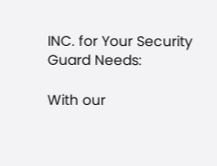INC. for Your Security Guard Needs:

With our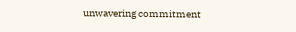unwavering commitment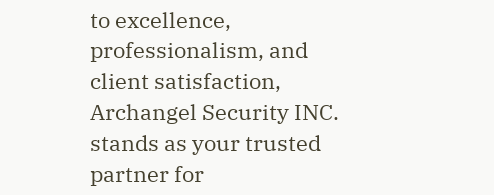to excellence, professionalism, and client satisfaction, Archangel Security INC. stands as your trusted partner for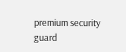premium security guard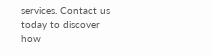services. Contact us today to discover how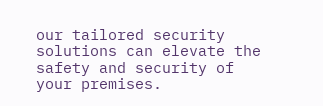our tailored security solutions can elevate the safety and security of your premises.